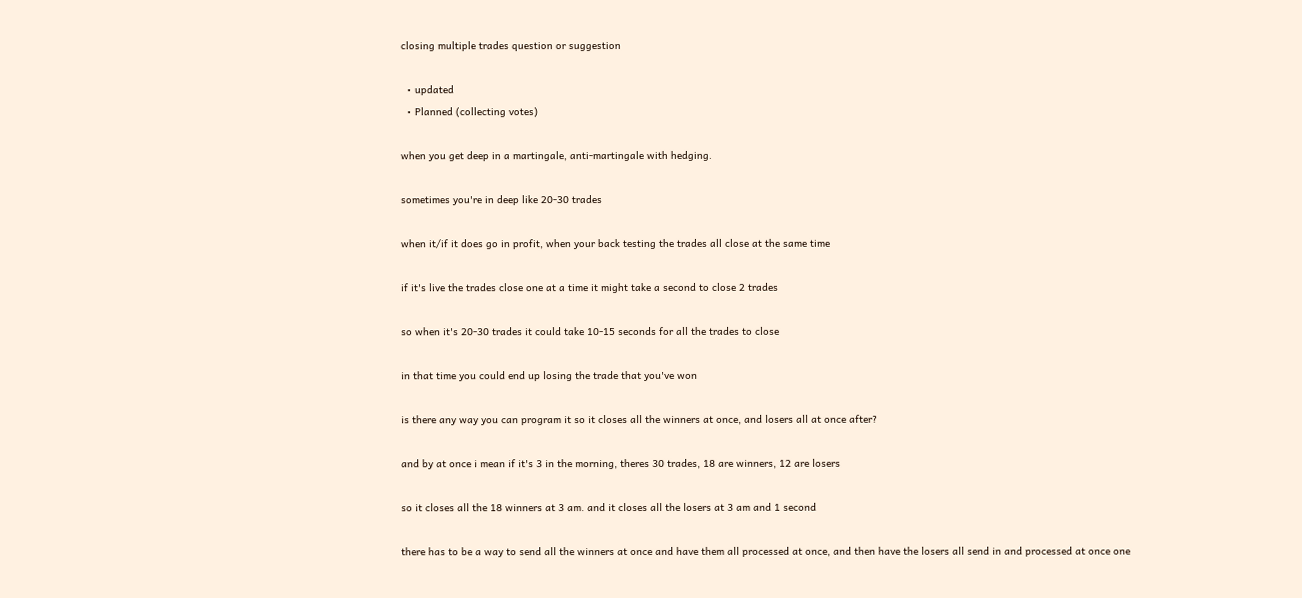closing multiple trades question or suggestion

  • updated
  • Planned (collecting votes)

when you get deep in a martingale, anti-martingale with hedging.

sometimes you're in deep like 20-30 trades

when it/if it does go in profit, when your back testing the trades all close at the same time

if it's live the trades close one at a time it might take a second to close 2 trades

so when it's 20-30 trades it could take 10-15 seconds for all the trades to close

in that time you could end up losing the trade that you've won

is there any way you can program it so it closes all the winners at once, and losers all at once after?

and by at once i mean if it's 3 in the morning, theres 30 trades, 18 are winners, 12 are losers

so it closes all the 18 winners at 3 am. and it closes all the losers at 3 am and 1 second

there has to be a way to send all the winners at once and have them all processed at once, and then have the losers all send in and processed at once one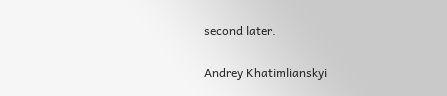second later.

Andrey Khatimlianskyi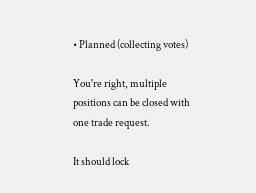• Planned (collecting votes)

You're right, multiple positions can be closed with one trade request.

It should lock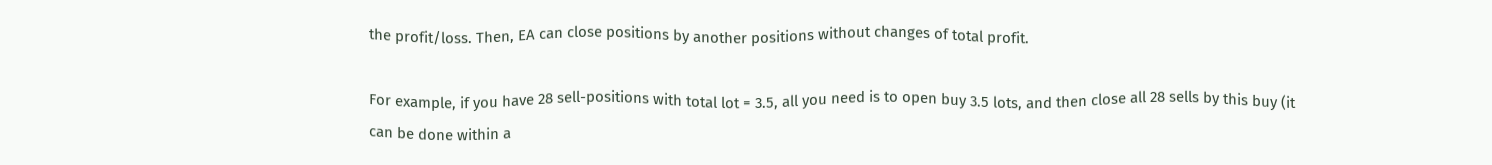the profit/loss. Then, EA can close positions by another positions without changes of total profit.

For example, if you have 28 sell-positions with total lot = 3.5, all you need is to open buy 3.5 lots, and then close all 28 sells by this buy (it can be done within a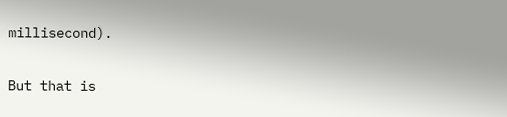millisecond).

But that is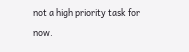not a high priority task for now.